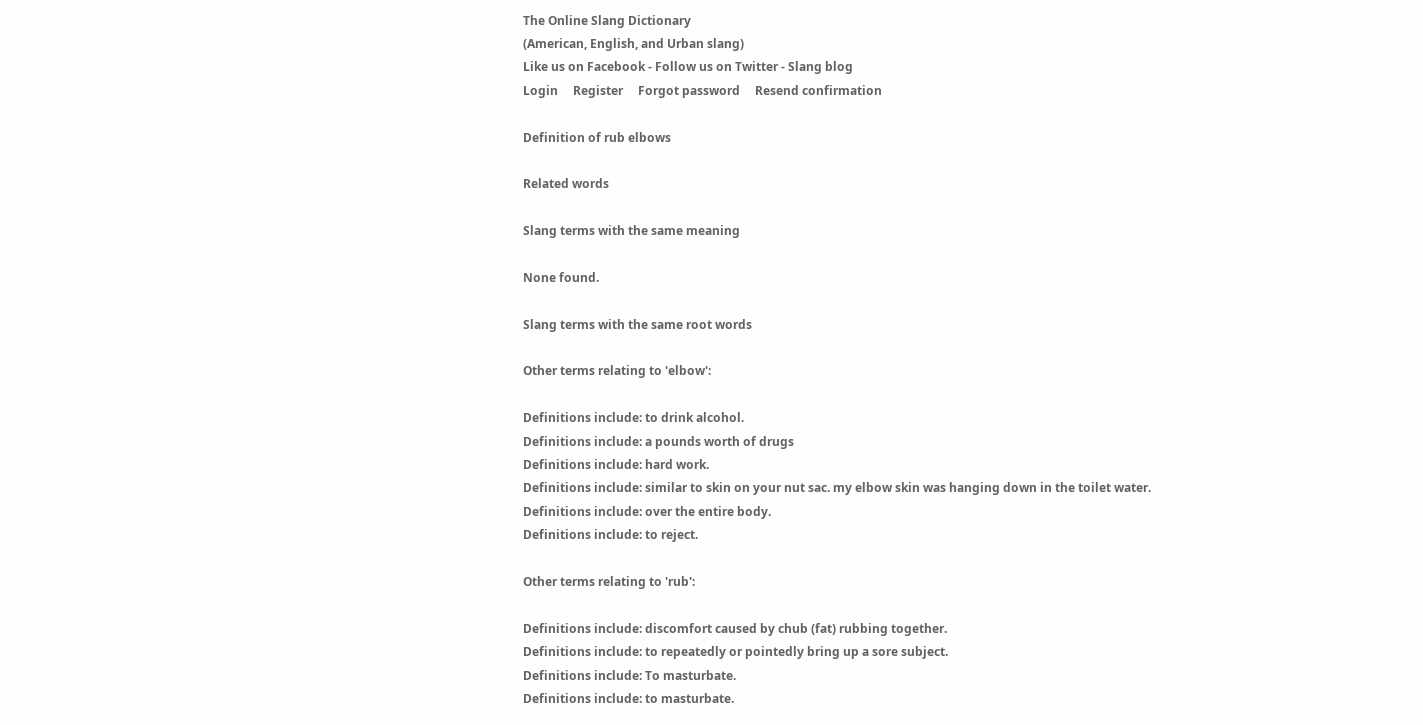The Online Slang Dictionary
(American, English, and Urban slang)
Like us on Facebook - Follow us on Twitter - Slang blog
Login     Register     Forgot password     Resend confirmation

Definition of rub elbows

Related words

Slang terms with the same meaning

None found.

Slang terms with the same root words

Other terms relating to 'elbow':

Definitions include: to drink alcohol.
Definitions include: a pounds worth of drugs
Definitions include: hard work.
Definitions include: similar to skin on your nut sac. my elbow skin was hanging down in the toilet water.
Definitions include: over the entire body.
Definitions include: to reject.

Other terms relating to 'rub':

Definitions include: discomfort caused by chub (fat) rubbing together.
Definitions include: to repeatedly or pointedly bring up a sore subject.
Definitions include: To masturbate.
Definitions include: to masturbate.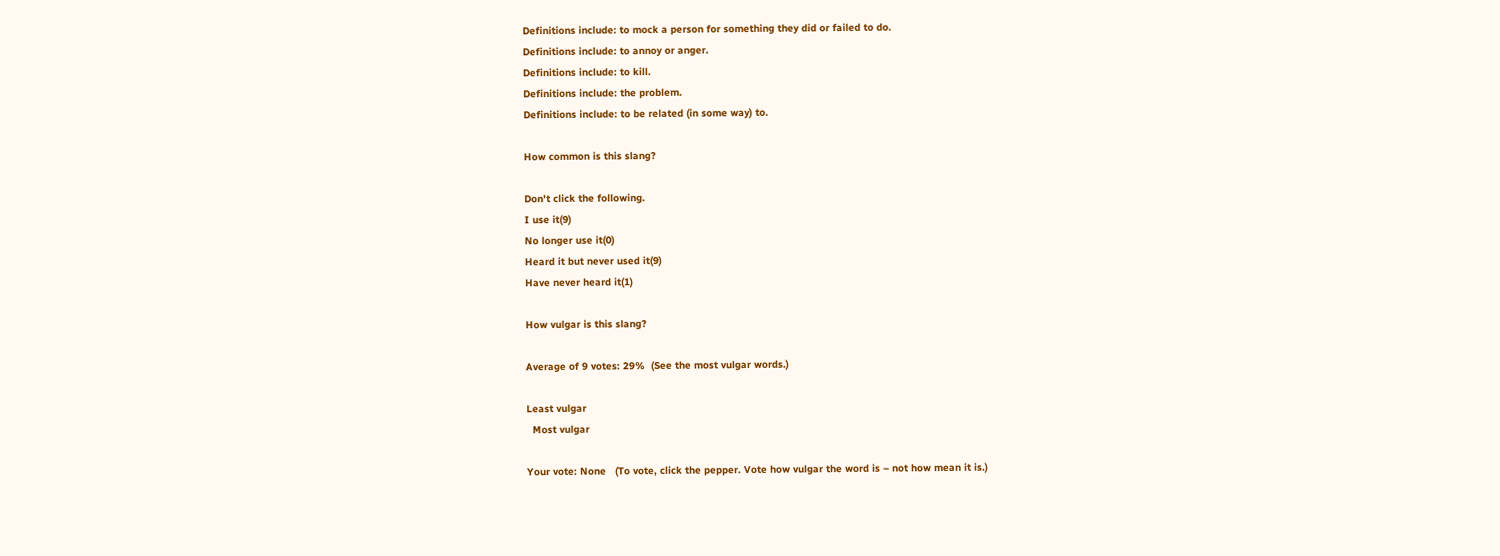Definitions include: to mock a person for something they did or failed to do.
Definitions include: to annoy or anger.
Definitions include: to kill.
Definitions include: the problem.
Definitions include: to be related (in some way) to.

How common is this slang?

Don't click the following.
I use it(9)
No longer use it(0)
Heard it but never used it(9)
Have never heard it(1)

How vulgar is this slang?

Average of 9 votes: 29%  (See the most vulgar words.)

Least vulgar
  Most vulgar

Your vote: None   (To vote, click the pepper. Vote how vulgar the word is – not how mean it is.)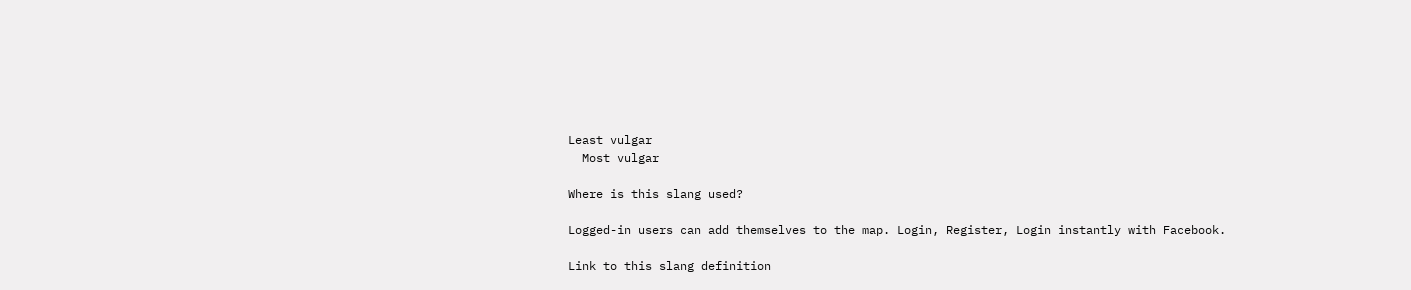Least vulgar
  Most vulgar

Where is this slang used?

Logged-in users can add themselves to the map. Login, Register, Login instantly with Facebook.

Link to this slang definition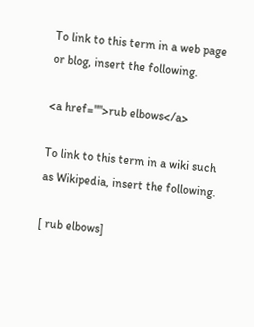To link to this term in a web page or blog, insert the following.

<a href="">rub elbows</a>

To link to this term in a wiki such as Wikipedia, insert the following.

[ rub elbows]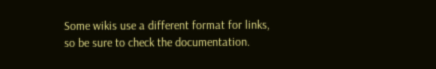Some wikis use a different format for links, so be sure to check the documentation.